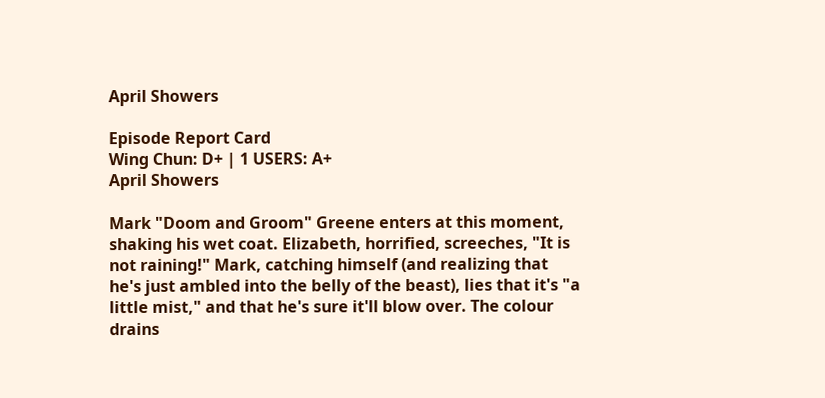April Showers

Episode Report Card
Wing Chun: D+ | 1 USERS: A+
April Showers

Mark "Doom and Groom" Greene enters at this moment, shaking his wet coat. Elizabeth, horrified, screeches, "It is not raining!" Mark, catching himself (and realizing that he's just ambled into the belly of the beast), lies that it's "a little mist," and that he's sure it'll blow over. The colour drains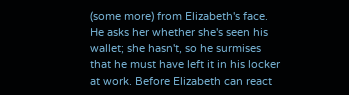(some more) from Elizabeth's face. He asks her whether she's seen his wallet; she hasn't, so he surmises that he must have left it in his locker at work. Before Elizabeth can react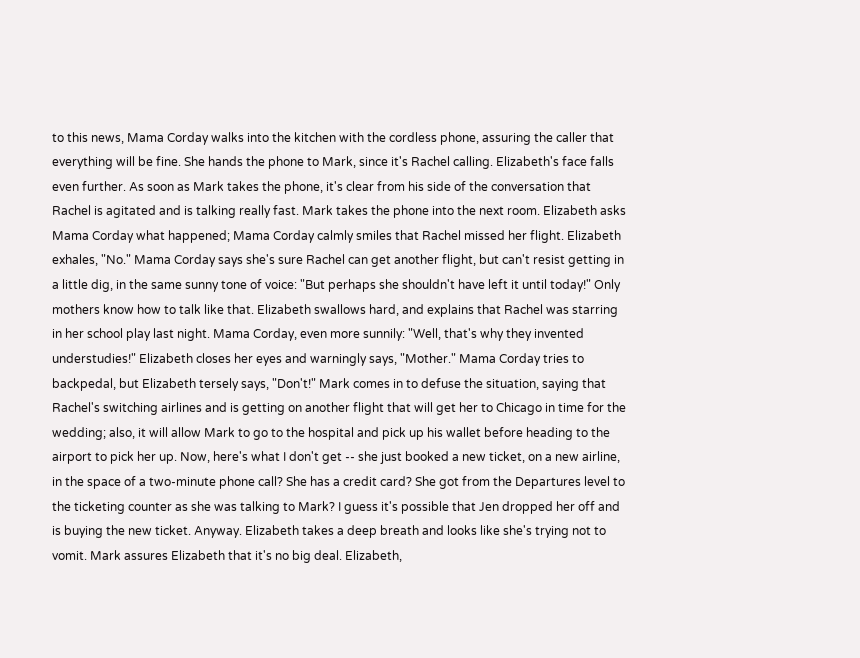to this news, Mama Corday walks into the kitchen with the cordless phone, assuring the caller that everything will be fine. She hands the phone to Mark, since it's Rachel calling. Elizabeth's face falls even further. As soon as Mark takes the phone, it's clear from his side of the conversation that Rachel is agitated and is talking really fast. Mark takes the phone into the next room. Elizabeth asks Mama Corday what happened; Mama Corday calmly smiles that Rachel missed her flight. Elizabeth exhales, "No." Mama Corday says she's sure Rachel can get another flight, but can't resist getting in a little dig, in the same sunny tone of voice: "But perhaps she shouldn't have left it until today!" Only mothers know how to talk like that. Elizabeth swallows hard, and explains that Rachel was starring in her school play last night. Mama Corday, even more sunnily: "Well, that's why they invented understudies!" Elizabeth closes her eyes and warningly says, "Mother." Mama Corday tries to backpedal, but Elizabeth tersely says, "Don't!" Mark comes in to defuse the situation, saying that Rachel's switching airlines and is getting on another flight that will get her to Chicago in time for the wedding; also, it will allow Mark to go to the hospital and pick up his wallet before heading to the airport to pick her up. Now, here's what I don't get -- she just booked a new ticket, on a new airline, in the space of a two-minute phone call? She has a credit card? She got from the Departures level to the ticketing counter as she was talking to Mark? I guess it's possible that Jen dropped her off and is buying the new ticket. Anyway. Elizabeth takes a deep breath and looks like she's trying not to vomit. Mark assures Elizabeth that it's no big deal. Elizabeth,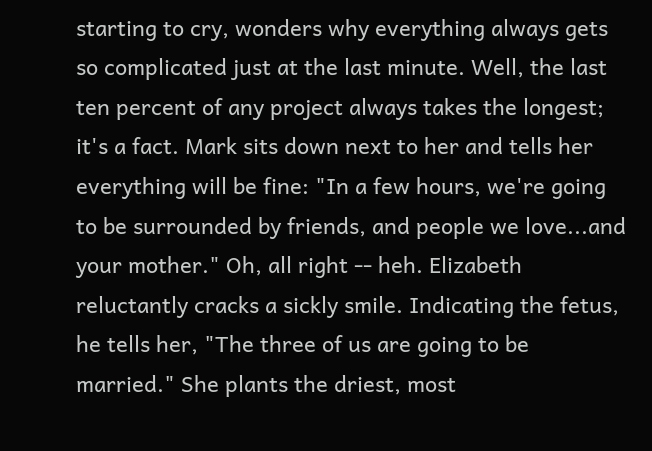starting to cry, wonders why everything always gets so complicated just at the last minute. Well, the last ten percent of any project always takes the longest; it's a fact. Mark sits down next to her and tells her everything will be fine: "In a few hours, we're going to be surrounded by friends, and people we love...and your mother." Oh, all right -- heh. Elizabeth reluctantly cracks a sickly smile. Indicating the fetus, he tells her, "The three of us are going to be married." She plants the driest, most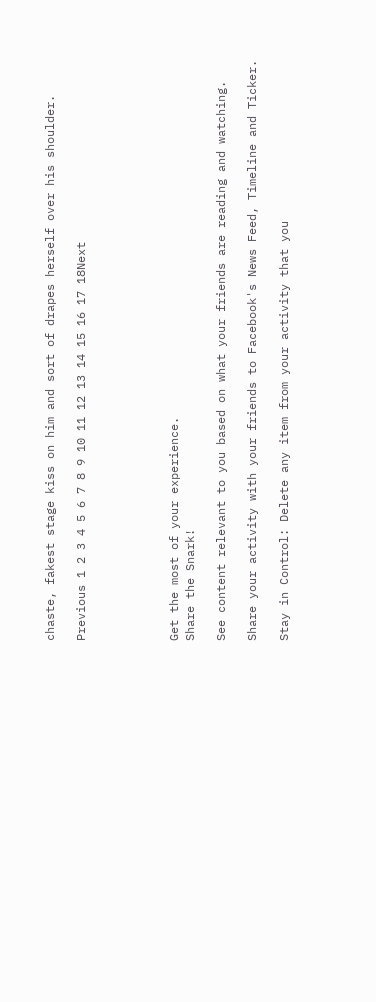chaste, fakest stage kiss on him and sort of drapes herself over his shoulder.

Previous 1 2 3 4 5 6 7 8 9 10 11 12 13 14 15 16 17 18Next





Get the most of your experience.
Share the Snark!

See content relevant to you based on what your friends are reading and watching.

Share your activity with your friends to Facebook's News Feed, Timeline and Ticker.

Stay in Control: Delete any item from your activity that you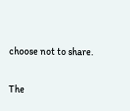choose not to share.

The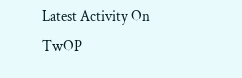Latest Activity On TwOP